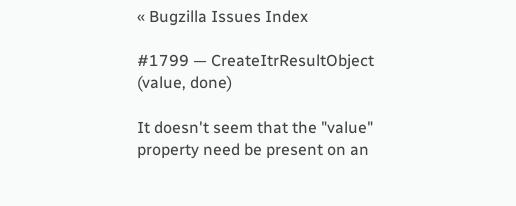« Bugzilla Issues Index

#1799 — CreateItrResultObject (value, done)

It doesn't seem that the "value" property need be present on an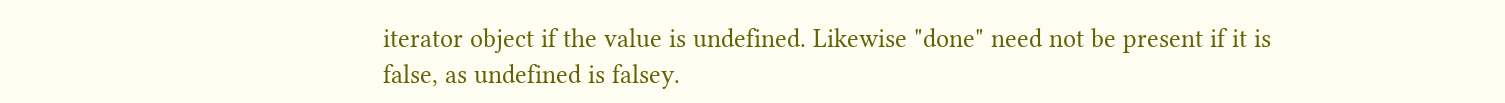iterator object if the value is undefined. Likewise "done" need not be present if it is false, as undefined is falsey.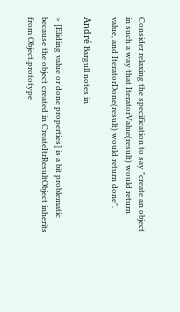Consider relaxing the specification to say "create an object in such a way that IteratorValue(result) would return value, and IteratorDone(result) would return done".

André Bargull notes in

> [Eliding value or done properties] is a bit problematic because the object created in CreateItrResultObject inherits from Object.prototype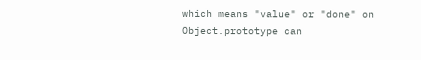which means "value" or "done" on Object.prototype can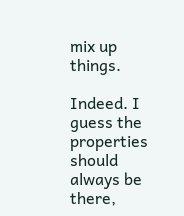mix up things.

Indeed. I guess the properties should always be there,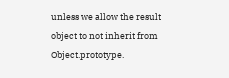unless we allow the result object to not inherit from Object.prototype.